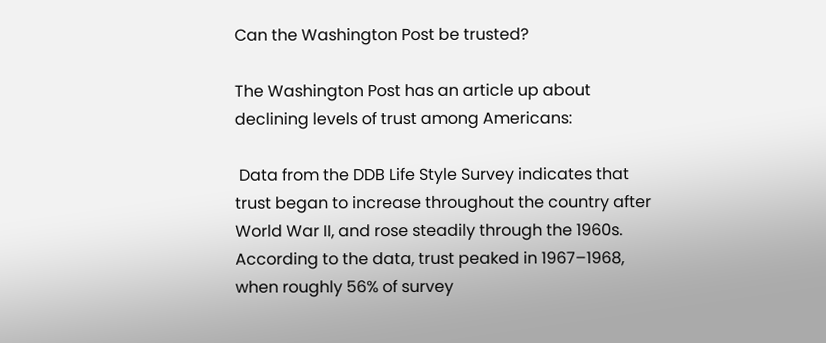Can the Washington Post be trusted?

The Washington Post has an article up about declining levels of trust among Americans:

 Data from the DDB Life Style Survey indicates that trust began to increase throughout the country after World War II, and rose steadily through the 1960s. According to the data, trust peaked in 1967–1968, when roughly 56% of survey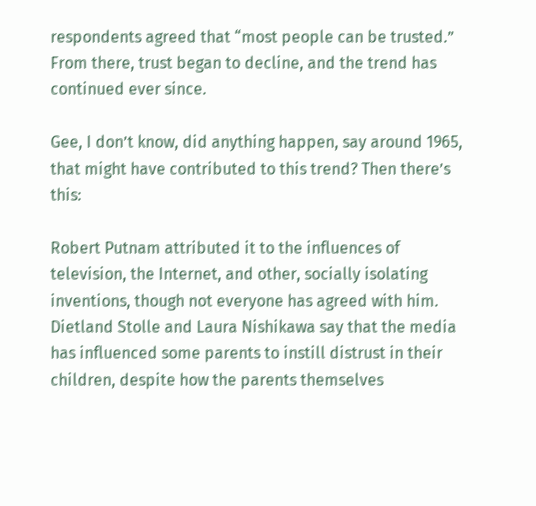respondents agreed that “most people can be trusted.” From there, trust began to decline, and the trend has continued ever since.

Gee, I don’t know, did anything happen, say around 1965, that might have contributed to this trend? Then there’s this:

Robert Putnam attributed it to the influences of television, the Internet, and other, socially isolating inventions, though not everyone has agreed with him. Dietland Stolle and Laura Nishikawa say that the media has influenced some parents to instill distrust in their children, despite how the parents themselves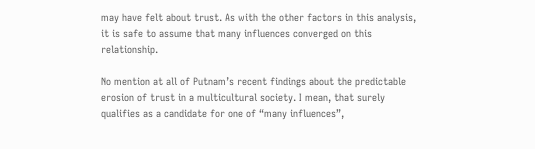may have felt about trust. As with the other factors in this analysis, it is safe to assume that many influences converged on this relationship.

No mention at all of Putnam’s recent findings about the predictable erosion of trust in a multicultural society. I mean, that surely qualifies as a candidate for one of “many influences”,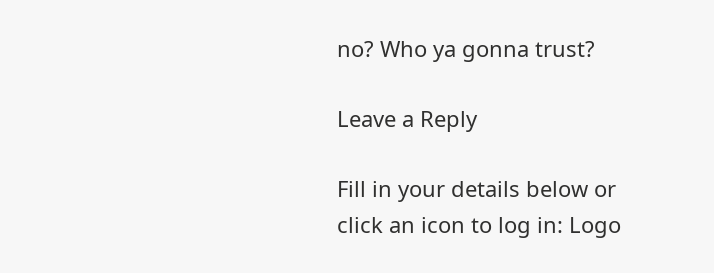no? Who ya gonna trust?

Leave a Reply

Fill in your details below or click an icon to log in: Logo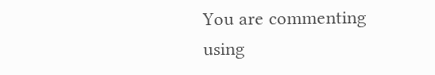You are commenting using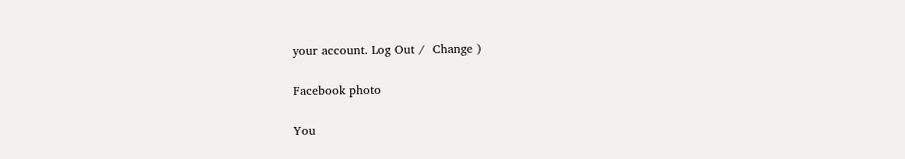your account. Log Out /  Change )

Facebook photo

You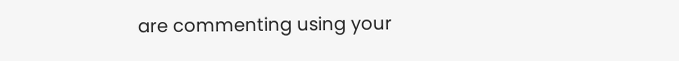are commenting using your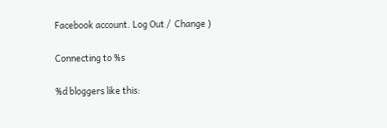Facebook account. Log Out /  Change )

Connecting to %s

%d bloggers like this: